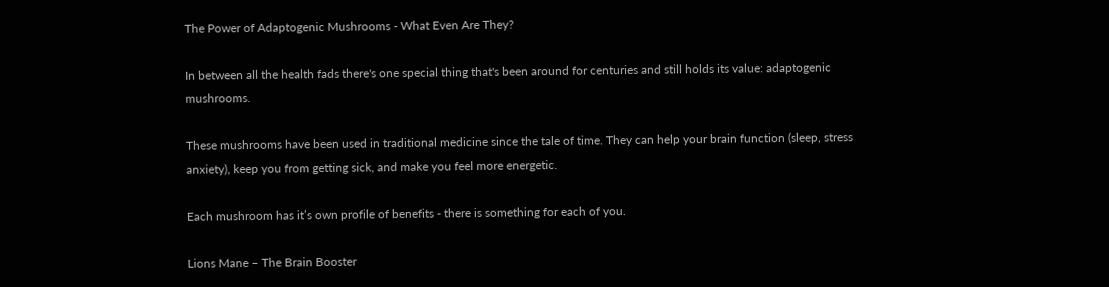The Power of Adaptogenic Mushrooms - What Even Are They?

In between all the health fads there's one special thing that's been around for centuries and still holds its value: adaptogenic mushrooms.

These mushrooms have been used in traditional medicine since the tale of time. They can help your brain function (sleep, stress anxiety), keep you from getting sick, and make you feel more energetic.

Each mushroom has it’s own profile of benefits - there is something for each of you.

Lions Mane – The Brain Booster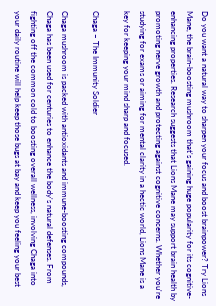Do you want a natural way to sharpen your focus and boost brainpower? Try Lions Mane, the brain-boosting mushroom that's gaining huge popularity for its cognitive-enhancing properties. Research suggests that Lions Mane may support brain health by promoting nerve growth and protecting against cognitive concerns. Whether you're studying for exams or aiming for mental clarity in a hectic world, Lions Mane is a key for keeping your mind sharp and focused.

Chaga – The Immunity Soldier

Chaga mushroom is packed with antioxidants and immune-boosting compounds, Chaga has been used for centuries to enhance the body's natural defenses. From fighting off the common cold to boosting overall wellness, involving Chaga into your daily routine will help keep those bugs at bay and keep you feeling your best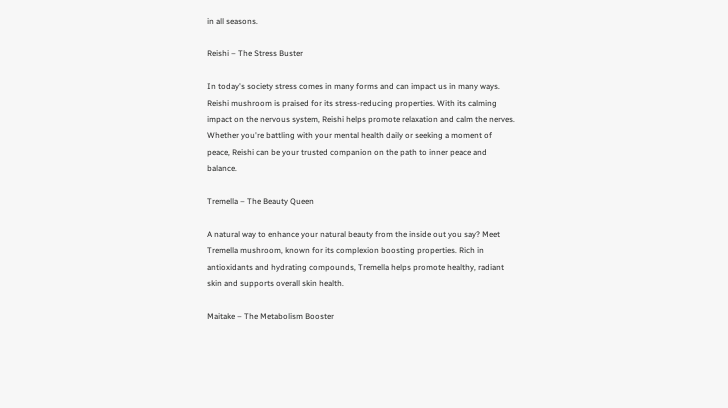in all seasons.

Reishi – The Stress Buster

In today's society stress comes in many forms and can impact us in many ways. Reishi mushroom is praised for its stress-reducing properties. With its calming impact on the nervous system, Reishi helps promote relaxation and calm the nerves. Whether you're battling with your mental health daily or seeking a moment of peace, Reishi can be your trusted companion on the path to inner peace and balance.

Tremella – The Beauty Queen

A natural way to enhance your natural beauty from the inside out you say? Meet Tremella mushroom, known for its complexion boosting properties. Rich in antioxidants and hydrating compounds, Tremella helps promote healthy, radiant skin and supports overall skin health.

Maitake – The Metabolism Booster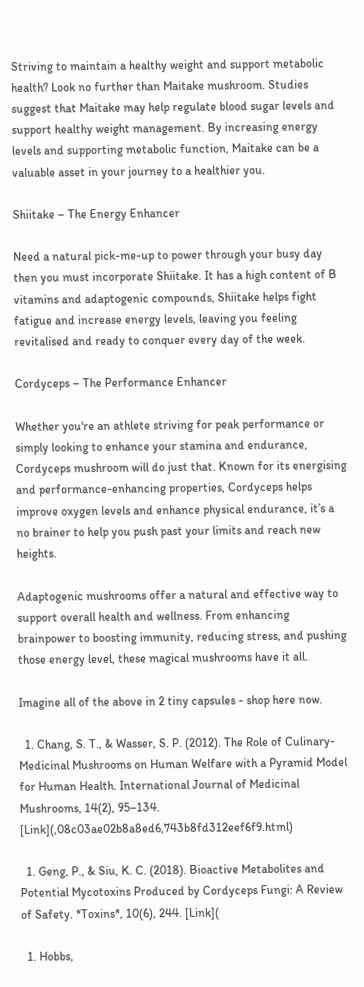Striving to maintain a healthy weight and support metabolic health? Look no further than Maitake mushroom. Studies suggest that Maitake may help regulate blood sugar levels and support healthy weight management. By increasing energy levels and supporting metabolic function, Maitake can be a valuable asset in your journey to a healthier you.

Shiitake – The Energy Enhancer

Need a natural pick-me-up to power through your busy day then you must incorporate Shiitake. It has a high content of B vitamins and adaptogenic compounds, Shiitake helps fight fatigue and increase energy levels, leaving you feeling revitalised and ready to conquer every day of the week.

Cordyceps – The Performance Enhancer

Whether you're an athlete striving for peak performance or simply looking to enhance your stamina and endurance, Cordyceps mushroom will do just that. Known for its energising and performance-enhancing properties, Cordyceps helps improve oxygen levels and enhance physical endurance, it’s a no brainer to help you push past your limits and reach new heights.

Adaptogenic mushrooms offer a natural and effective way to support overall health and wellness. From enhancing brainpower to boosting immunity, reducing stress, and pushing those energy level, these magical mushrooms have it all.

Imagine all of the above in 2 tiny capsules - shop here now.

  1. Chang, S. T., & Wasser, S. P. (2012). The Role of Culinary-Medicinal Mushrooms on Human Welfare with a Pyramid Model for Human Health. International Journal of Medicinal Mushrooms, 14(2), 95–134. [Link](,08c03ae02b8a8ed6,743b8fd312eef6f9.html)

  1. Geng, P., & Siu, K. C. (2018). Bioactive Metabolites and Potential Mycotoxins Produced by Cordyceps Fungi: A Review of Safety. *Toxins*, 10(6), 244. [Link](

  1. Hobbs,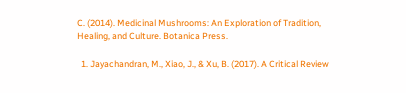C. (2014). Medicinal Mushrooms: An Exploration of Tradition, Healing, and Culture. Botanica Press.

  1. Jayachandran, M., Xiao, J., & Xu, B. (2017). A Critical Review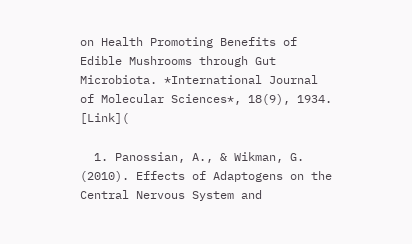on Health Promoting Benefits of Edible Mushrooms through Gut Microbiota. *International Journal of Molecular Sciences*, 18(9), 1934. [Link](

  1. Panossian, A., & Wikman, G. (2010). Effects of Adaptogens on the Central Nervous System and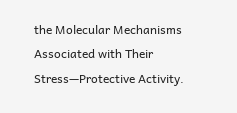the Molecular Mechanisms Associated with Their Stress—Protective Activity.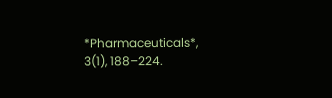*Pharmaceuticals*, 3(1), 188–224.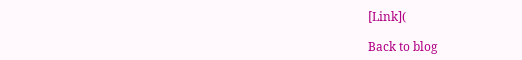[Link](

Back to blog